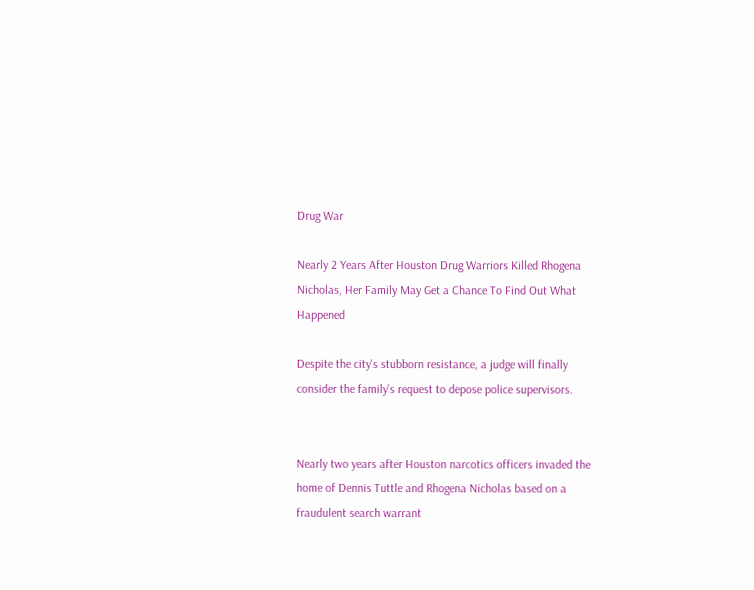Drug War

Nearly 2 Years After Houston Drug Warriors Killed Rhogena Nicholas, Her Family May Get a Chance To Find Out What Happened

Despite the city's stubborn resistance, a judge will finally consider the family's request to depose police supervisors.


Nearly two years after Houston narcotics officers invaded the home of Dennis Tuttle and Rhogena Nicholas based on a fraudulent search warrant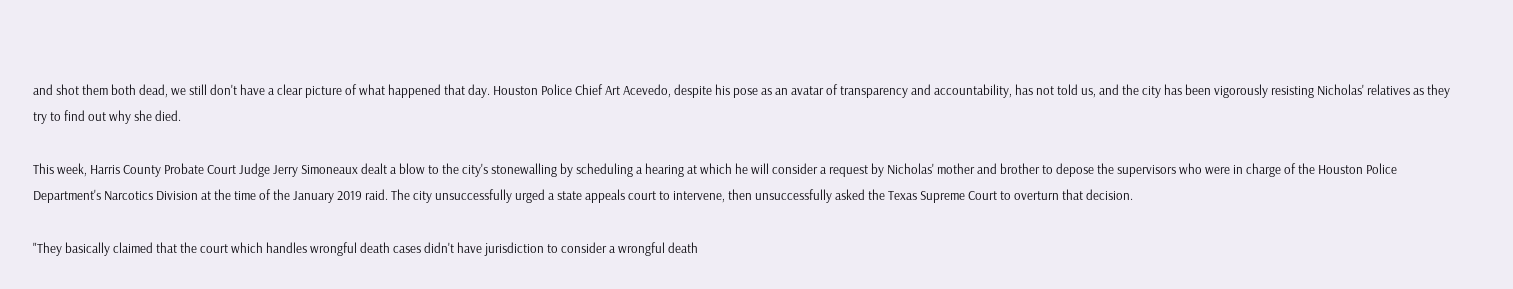and shot them both dead, we still don't have a clear picture of what happened that day. Houston Police Chief Art Acevedo, despite his pose as an avatar of transparency and accountability, has not told us, and the city has been vigorously resisting Nicholas' relatives as they try to find out why she died.

This week, Harris County Probate Court Judge Jerry Simoneaux dealt a blow to the city's stonewalling by scheduling a hearing at which he will consider a request by Nicholas' mother and brother to depose the supervisors who were in charge of the Houston Police Department's Narcotics Division at the time of the January 2019 raid. The city unsuccessfully urged a state appeals court to intervene, then unsuccessfully asked the Texas Supreme Court to overturn that decision.

"They basically claimed that the court which handles wrongful death cases didn't have jurisdiction to consider a wrongful death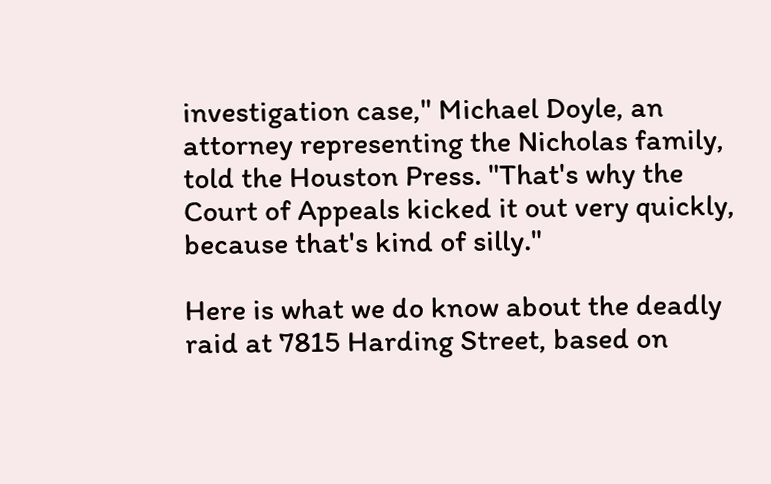investigation case," Michael Doyle, an attorney representing the Nicholas family, told the Houston Press. "That's why the Court of Appeals kicked it out very quickly, because that's kind of silly."

Here is what we do know about the deadly raid at 7815 Harding Street, based on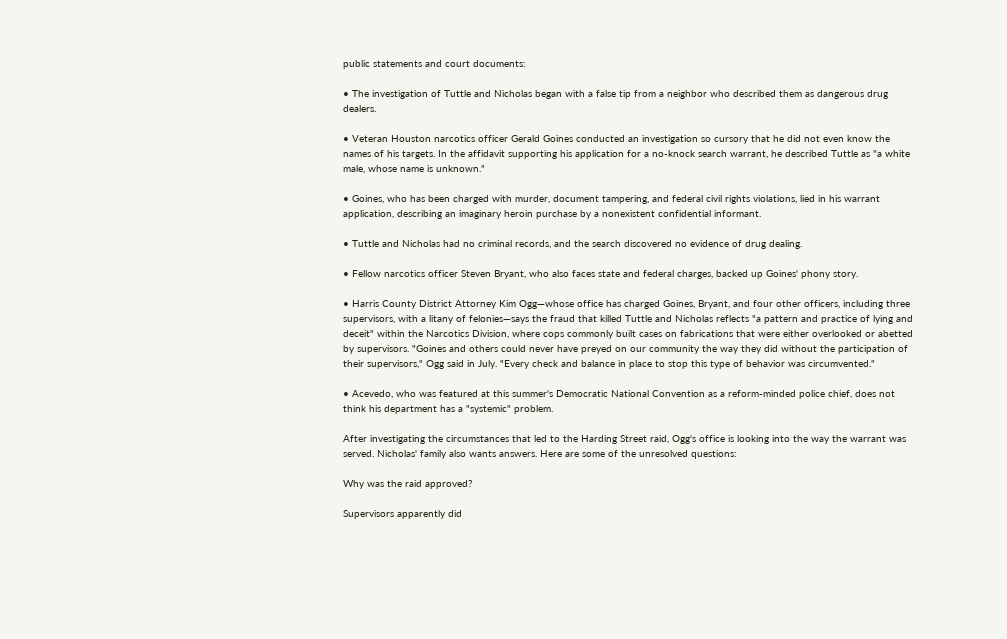public statements and court documents:

• The investigation of Tuttle and Nicholas began with a false tip from a neighbor who described them as dangerous drug dealers.

• Veteran Houston narcotics officer Gerald Goines conducted an investigation so cursory that he did not even know the names of his targets. In the affidavit supporting his application for a no-knock search warrant, he described Tuttle as "a white male, whose name is unknown."

• Goines, who has been charged with murder, document tampering, and federal civil rights violations, lied in his warrant application, describing an imaginary heroin purchase by a nonexistent confidential informant.

• Tuttle and Nicholas had no criminal records, and the search discovered no evidence of drug dealing.

• Fellow narcotics officer Steven Bryant, who also faces state and federal charges, backed up Goines' phony story.

• Harris County District Attorney Kim Ogg—whose office has charged Goines, Bryant, and four other officers, including three supervisors, with a litany of felonies—says the fraud that killed Tuttle and Nicholas reflects "a pattern and practice of lying and deceit" within the Narcotics Division, where cops commonly built cases on fabrications that were either overlooked or abetted by supervisors. "Goines and others could never have preyed on our community the way they did without the participation of their supervisors," Ogg said in July. "Every check and balance in place to stop this type of behavior was circumvented."

• Acevedo, who was featured at this summer's Democratic National Convention as a reform-minded police chief, does not think his department has a "systemic" problem.

After investigating the circumstances that led to the Harding Street raid, Ogg's office is looking into the way the warrant was served. Nicholas' family also wants answers. Here are some of the unresolved questions:

Why was the raid approved?

Supervisors apparently did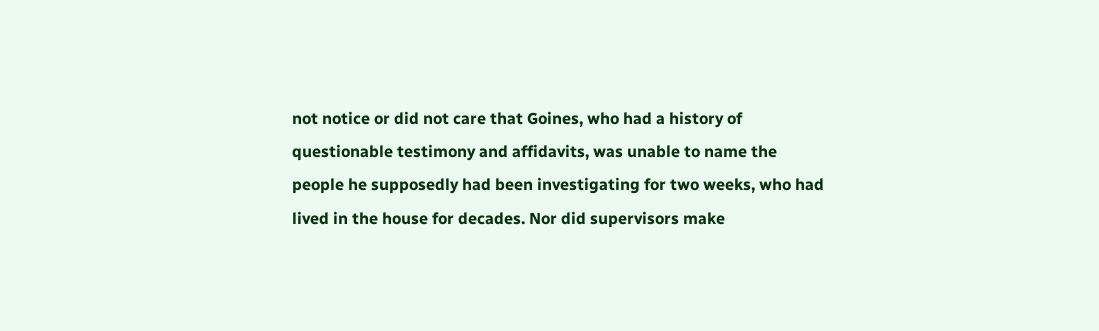not notice or did not care that Goines, who had a history of questionable testimony and affidavits, was unable to name the people he supposedly had been investigating for two weeks, who had lived in the house for decades. Nor did supervisors make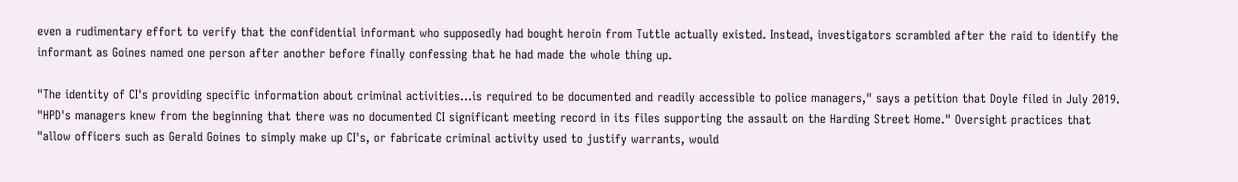even a rudimentary effort to verify that the confidential informant who supposedly had bought heroin from Tuttle actually existed. Instead, investigators scrambled after the raid to identify the informant as Goines named one person after another before finally confessing that he had made the whole thing up.

"The identity of CI's providing specific information about criminal activities…is required to be documented and readily accessible to police managers," says a petition that Doyle filed in July 2019. "HPD's managers knew from the beginning that there was no documented CI significant meeting record in its files supporting the assault on the Harding Street Home." Oversight practices that "allow officers such as Gerald Goines to simply make up CI's, or fabricate criminal activity used to justify warrants, would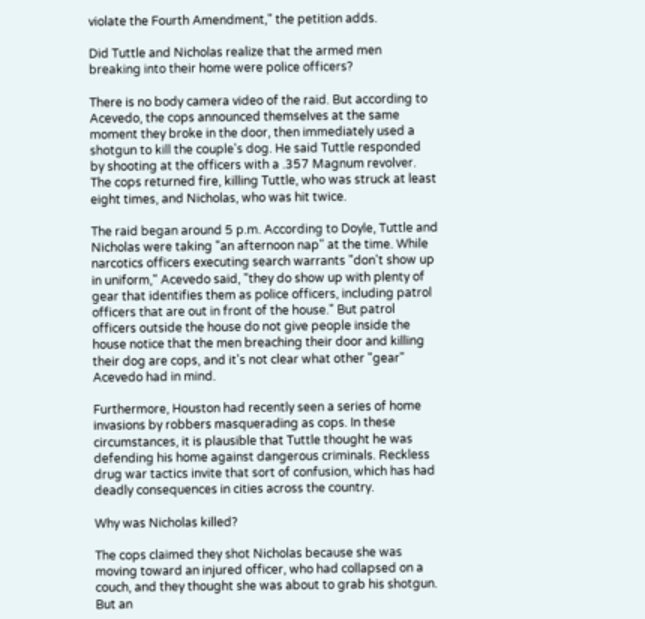violate the Fourth Amendment," the petition adds.

Did Tuttle and Nicholas realize that the armed men breaking into their home were police officers?

There is no body camera video of the raid. But according to Acevedo, the cops announced themselves at the same moment they broke in the door, then immediately used a shotgun to kill the couple's dog. He said Tuttle responded by shooting at the officers with a .357 Magnum revolver. The cops returned fire, killing Tuttle, who was struck at least eight times, and Nicholas, who was hit twice.

The raid began around 5 p.m. According to Doyle, Tuttle and Nicholas were taking "an afternoon nap" at the time. While narcotics officers executing search warrants "don't show up in uniform," Acevedo said, "they do show up with plenty of gear that identifies them as police officers, including patrol officers that are out in front of the house." But patrol officers outside the house do not give people inside the house notice that the men breaching their door and killing their dog are cops, and it's not clear what other "gear" Acevedo had in mind.

Furthermore, Houston had recently seen a series of home invasions by robbers masquerading as cops. In these circumstances, it is plausible that Tuttle thought he was defending his home against dangerous criminals. Reckless drug war tactics invite that sort of confusion, which has had deadly consequences in cities across the country.

Why was Nicholas killed?

The cops claimed they shot Nicholas because she was moving toward an injured officer, who had collapsed on a couch, and they thought she was about to grab his shotgun. But an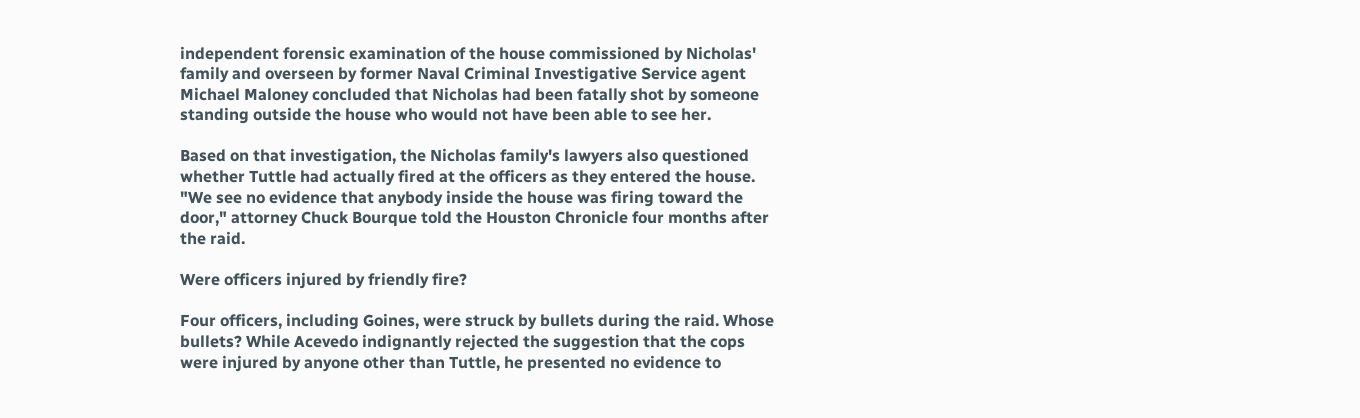independent forensic examination of the house commissioned by Nicholas' family and overseen by former Naval Criminal Investigative Service agent Michael Maloney concluded that Nicholas had been fatally shot by someone standing outside the house who would not have been able to see her.

Based on that investigation, the Nicholas family's lawyers also questioned whether Tuttle had actually fired at the officers as they entered the house. "We see no evidence that anybody inside the house was firing toward the door," attorney Chuck Bourque told the Houston Chronicle four months after the raid.

Were officers injured by friendly fire?

Four officers, including Goines, were struck by bullets during the raid. Whose bullets? While Acevedo indignantly rejected the suggestion that the cops were injured by anyone other than Tuttle, he presented no evidence to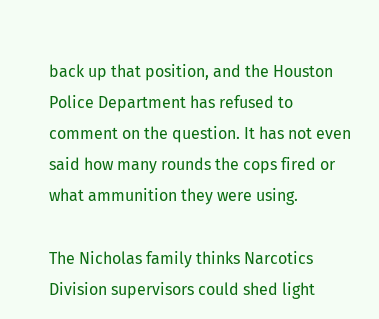back up that position, and the Houston Police Department has refused to comment on the question. It has not even said how many rounds the cops fired or what ammunition they were using.

The Nicholas family thinks Narcotics Division supervisors could shed light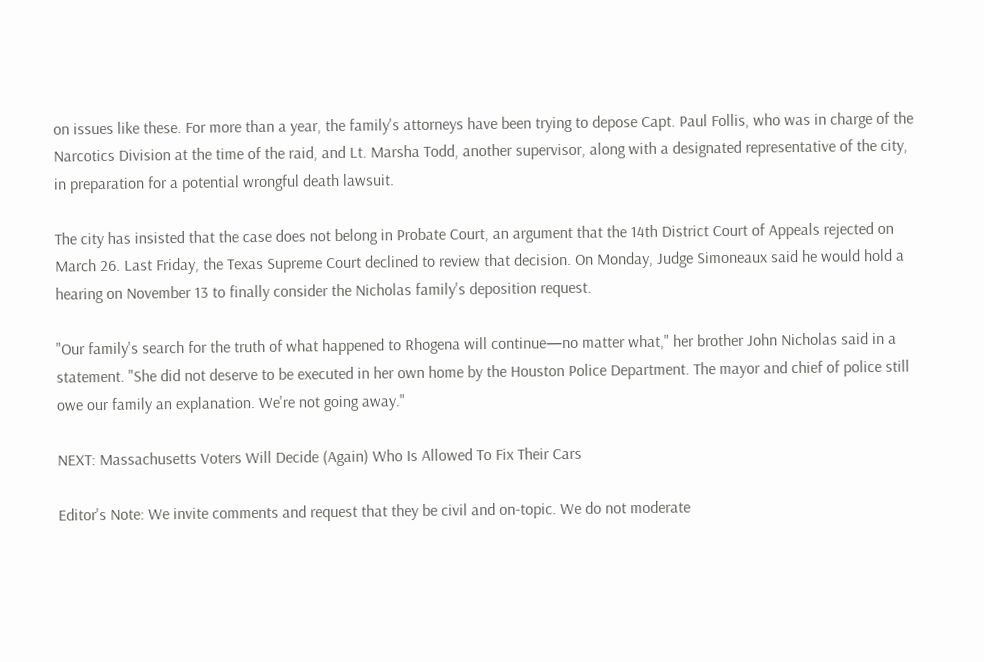on issues like these. For more than a year, the family's attorneys have been trying to depose Capt. Paul Follis, who was in charge of the Narcotics Division at the time of the raid, and Lt. Marsha Todd, another supervisor, along with a designated representative of the city, in preparation for a potential wrongful death lawsuit.

The city has insisted that the case does not belong in Probate Court, an argument that the 14th District Court of Appeals rejected on March 26. Last Friday, the Texas Supreme Court declined to review that decision. On Monday, Judge Simoneaux said he would hold a hearing on November 13 to finally consider the Nicholas family's deposition request.

"Our family's search for the truth of what happened to Rhogena will continue—no matter what," her brother John Nicholas said in a statement. "She did not deserve to be executed in her own home by the Houston Police Department. The mayor and chief of police still owe our family an explanation. We're not going away."

NEXT: Massachusetts Voters Will Decide (Again) Who Is Allowed To Fix Their Cars

Editor's Note: We invite comments and request that they be civil and on-topic. We do not moderate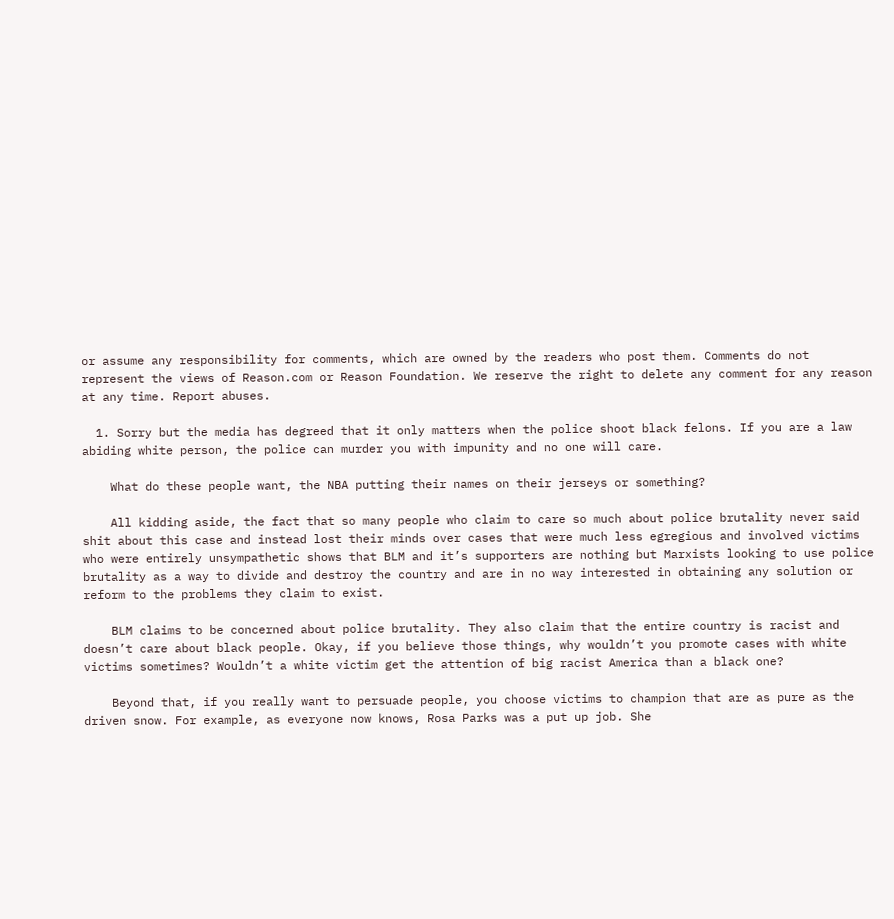or assume any responsibility for comments, which are owned by the readers who post them. Comments do not represent the views of Reason.com or Reason Foundation. We reserve the right to delete any comment for any reason at any time. Report abuses.

  1. Sorry but the media has degreed that it only matters when the police shoot black felons. If you are a law abiding white person, the police can murder you with impunity and no one will care.

    What do these people want, the NBA putting their names on their jerseys or something?

    All kidding aside, the fact that so many people who claim to care so much about police brutality never said shit about this case and instead lost their minds over cases that were much less egregious and involved victims who were entirely unsympathetic shows that BLM and it’s supporters are nothing but Marxists looking to use police brutality as a way to divide and destroy the country and are in no way interested in obtaining any solution or reform to the problems they claim to exist.

    BLM claims to be concerned about police brutality. They also claim that the entire country is racist and doesn’t care about black people. Okay, if you believe those things, why wouldn’t you promote cases with white victims sometimes? Wouldn’t a white victim get the attention of big racist America than a black one?

    Beyond that, if you really want to persuade people, you choose victims to champion that are as pure as the driven snow. For example, as everyone now knows, Rosa Parks was a put up job. She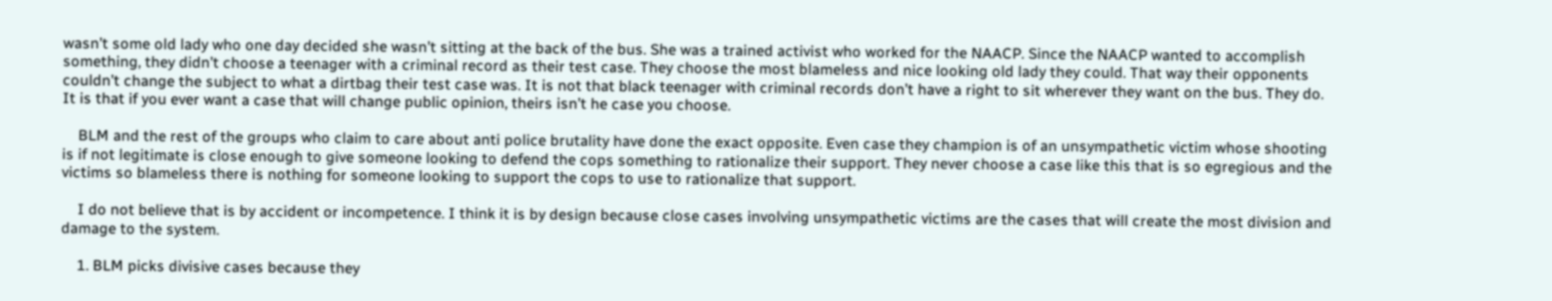wasn’t some old lady who one day decided she wasn’t sitting at the back of the bus. She was a trained activist who worked for the NAACP. Since the NAACP wanted to accomplish something, they didn’t choose a teenager with a criminal record as their test case. They choose the most blameless and nice looking old lady they could. That way their opponents couldn’t change the subject to what a dirtbag their test case was. It is not that black teenager with criminal records don’t have a right to sit wherever they want on the bus. They do. It is that if you ever want a case that will change public opinion, theirs isn’t he case you choose.

    BLM and the rest of the groups who claim to care about anti police brutality have done the exact opposite. Even case they champion is of an unsympathetic victim whose shooting is if not legitimate is close enough to give someone looking to defend the cops something to rationalize their support. They never choose a case like this that is so egregious and the victims so blameless there is nothing for someone looking to support the cops to use to rationalize that support.

    I do not believe that is by accident or incompetence. I think it is by design because close cases involving unsympathetic victims are the cases that will create the most division and damage to the system.

    1. BLM picks divisive cases because they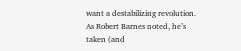want a destabilizing revolution. As Robert Barnes noted, he’s taken (and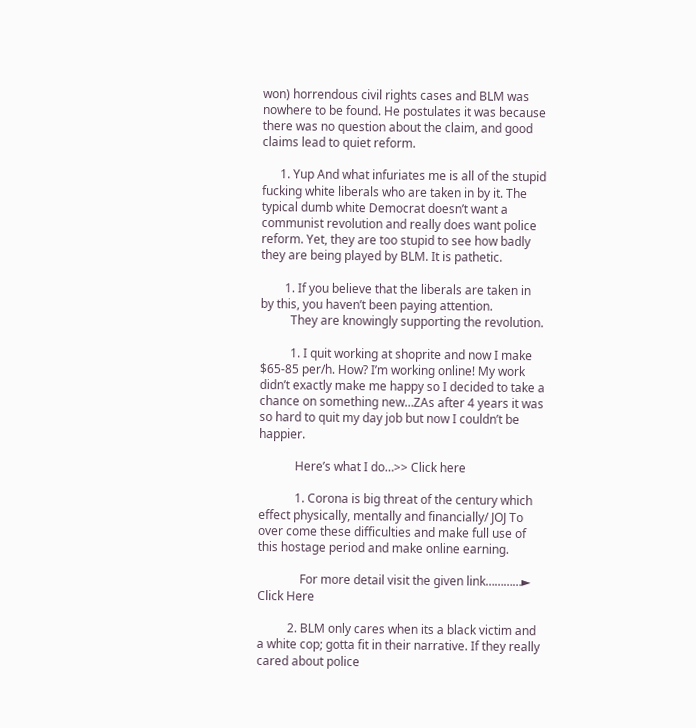won) horrendous civil rights cases and BLM was nowhere to be found. He postulates it was because there was no question about the claim, and good claims lead to quiet reform.

      1. Yup And what infuriates me is all of the stupid fucking white liberals who are taken in by it. The typical dumb white Democrat doesn’t want a communist revolution and really does want police reform. Yet, they are too stupid to see how badly they are being played by BLM. It is pathetic.

        1. If you believe that the liberals are taken in by this, you haven’t been paying attention.
          They are knowingly supporting the revolution.

          1. I quit working at shoprite and now I make $65-85 per/h. How? I’m working online! My work didn’t exactly make me happy so I decided to take a chance on something new…ZAs after 4 years it was so hard to quit my day job but now I couldn’t be happier.

            Here’s what I do…>> Click here

            1. Corona is big threat of the century which effect physically, mentally and financially/ JOJ To over come these difficulties and make full use of this hostage period and make online earning.

              For more detail visit the given link…………► Click Here

          2. BLM only cares when its a black victim and a white cop; gotta fit in their narrative. If they really cared about police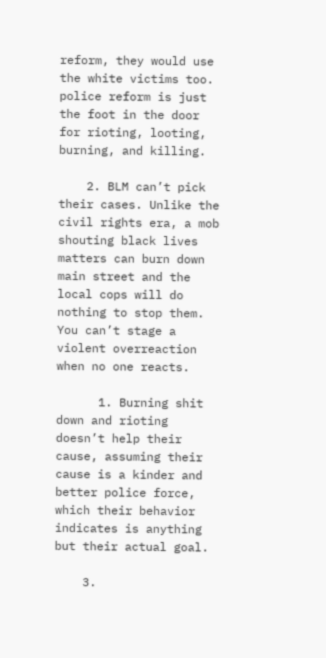reform, they would use the white victims too. police reform is just the foot in the door for rioting, looting, burning, and killing.

    2. BLM can’t pick their cases. Unlike the civil rights era, a mob shouting black lives matters can burn down main street and the local cops will do nothing to stop them. You can’t stage a violent overreaction when no one reacts.

      1. Burning shit down and rioting doesn’t help their cause, assuming their cause is a kinder and better police force, which their behavior indicates is anything but their actual goal.

    3.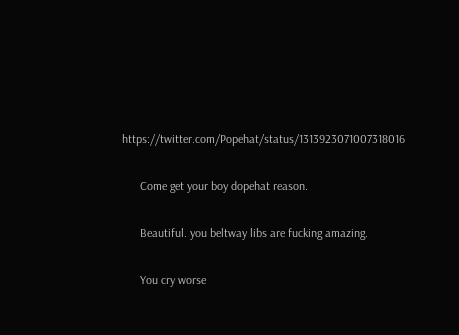https://twitter.com/Popehat/status/1313923071007318016

      Come get your boy dopehat reason.

      Beautiful. you beltway libs are fucking amazing.

      You cry worse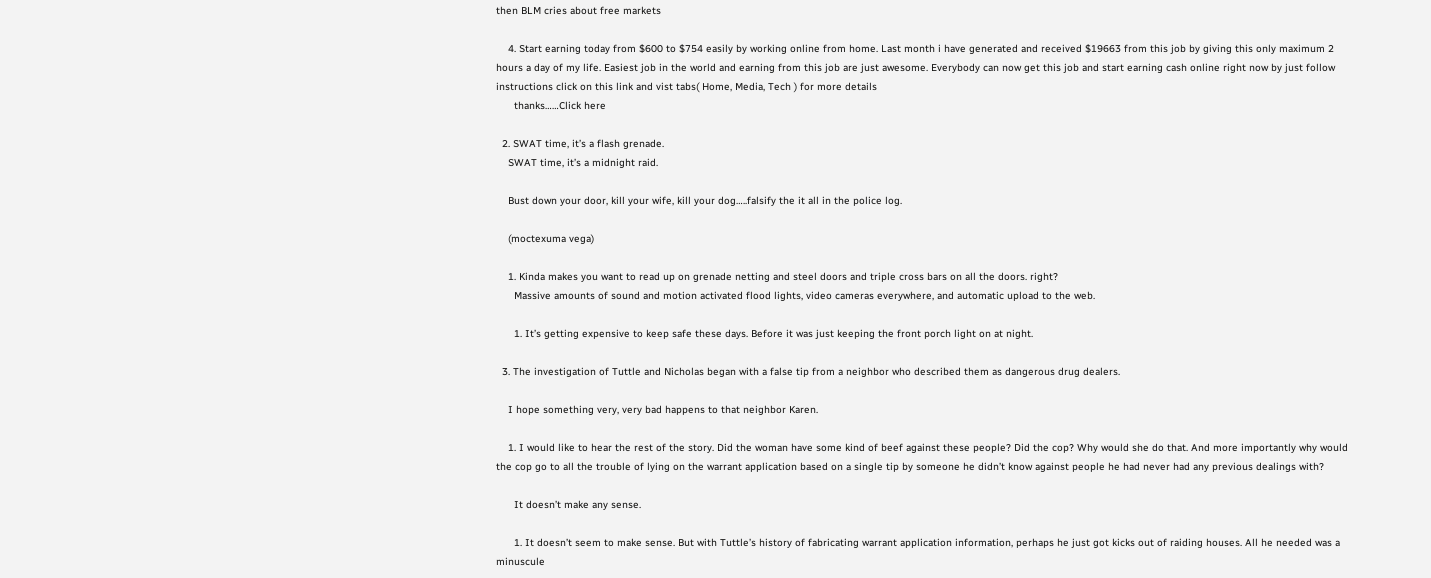then BLM cries about free markets

    4. Start earning today from $600 to $754 easily by working online from home. Last month i have generated and received $19663 from this job by giving this only maximum 2 hours a day of my life. Easiest job in the world and earning from this job are just awesome. Everybody can now get this job and start earning cash online right now by just follow instructions click on this link and vist tabs( Home, Media, Tech ) for more details
      thanks……Click here

  2. SWAT time, it’s a flash grenade.
    SWAT time, it’s a midnight raid.

    Bust down your door, kill your wife, kill your dog…..falsify the it all in the police log.

    (moctexuma vega)

    1. Kinda makes you want to read up on grenade netting and steel doors and triple cross bars on all the doors. right?
      Massive amounts of sound and motion activated flood lights, video cameras everywhere, and automatic upload to the web.

      1. It’s getting expensive to keep safe these days. Before it was just keeping the front porch light on at night.

  3. The investigation of Tuttle and Nicholas began with a false tip from a neighbor who described them as dangerous drug dealers.

    I hope something very, very bad happens to that neighbor Karen.

    1. I would like to hear the rest of the story. Did the woman have some kind of beef against these people? Did the cop? Why would she do that. And more importantly why would the cop go to all the trouble of lying on the warrant application based on a single tip by someone he didn’t know against people he had never had any previous dealings with?

      It doesn’t make any sense.

      1. It doesn’t seem to make sense. But with Tuttle’s history of fabricating warrant application information, perhaps he just got kicks out of raiding houses. All he needed was a minuscule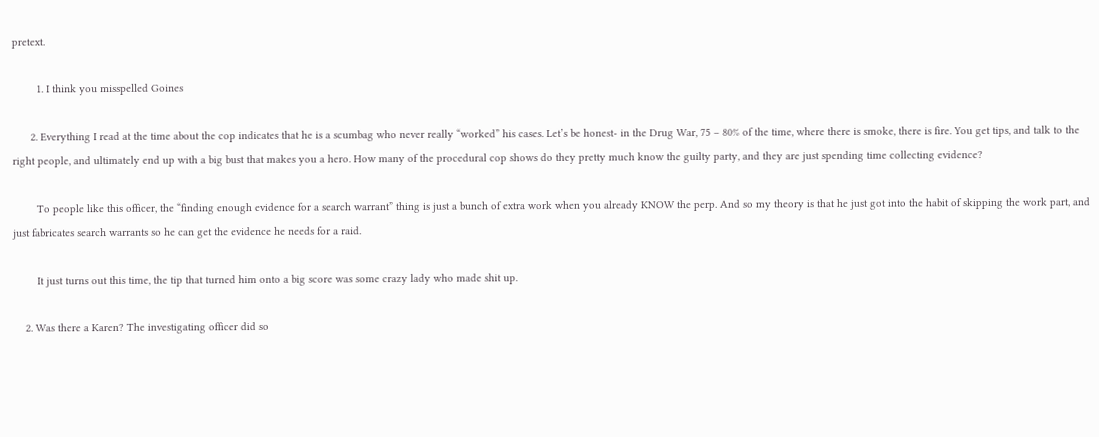pretext.

        1. I think you misspelled Goines

      2. Everything I read at the time about the cop indicates that he is a scumbag who never really “worked” his cases. Let’s be honest- in the Drug War, 75 – 80% of the time, where there is smoke, there is fire. You get tips, and talk to the right people, and ultimately end up with a big bust that makes you a hero. How many of the procedural cop shows do they pretty much know the guilty party, and they are just spending time collecting evidence?

        To people like this officer, the “finding enough evidence for a search warrant” thing is just a bunch of extra work when you already KNOW the perp. And so my theory is that he just got into the habit of skipping the work part, and just fabricates search warrants so he can get the evidence he needs for a raid.

        It just turns out this time, the tip that turned him onto a big score was some crazy lady who made shit up.

    2. Was there a Karen? The investigating officer did so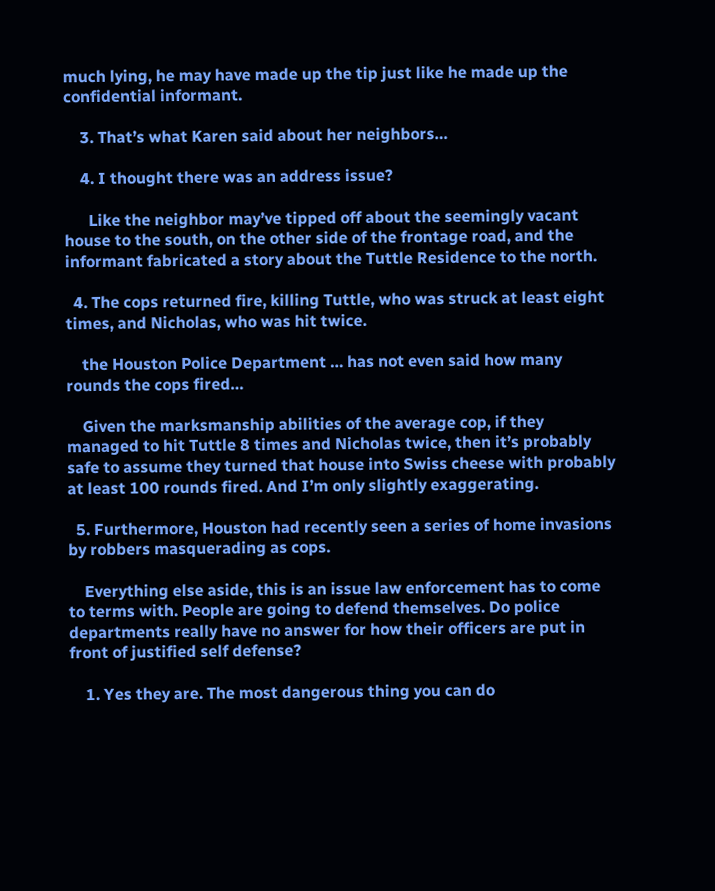much lying, he may have made up the tip just like he made up the confidential informant.

    3. That’s what Karen said about her neighbors…

    4. I thought there was an address issue?

      Like the neighbor may’ve tipped off about the seemingly vacant house to the south, on the other side of the frontage road, and the informant fabricated a story about the Tuttle Residence to the north.

  4. The cops returned fire, killing Tuttle, who was struck at least eight times, and Nicholas, who was hit twice.

    the Houston Police Department … has not even said how many rounds the cops fired…

    Given the marksmanship abilities of the average cop, if they managed to hit Tuttle 8 times and Nicholas twice, then it’s probably safe to assume they turned that house into Swiss cheese with probably at least 100 rounds fired. And I’m only slightly exaggerating.

  5. Furthermore, Houston had recently seen a series of home invasions by robbers masquerading as cops.

    Everything else aside, this is an issue law enforcement has to come to terms with. People are going to defend themselves. Do police departments really have no answer for how their officers are put in front of justified self defense?

    1. Yes they are. The most dangerous thing you can do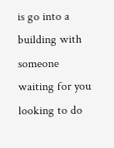is go into a building with someone waiting for you looking to do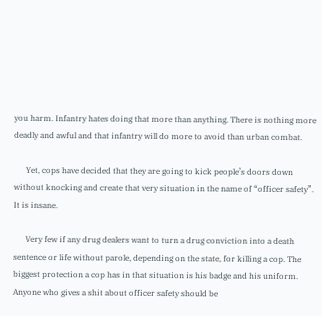you harm. Infantry hates doing that more than anything. There is nothing more deadly and awful and that infantry will do more to avoid than urban combat.

      Yet, cops have decided that they are going to kick people’s doors down without knocking and create that very situation in the name of “officer safety”. It is insane.

      Very few if any drug dealers want to turn a drug conviction into a death sentence or life without parole, depending on the state, for killing a cop. The biggest protection a cop has in that situation is his badge and his uniform. Anyone who gives a shit about officer safety should be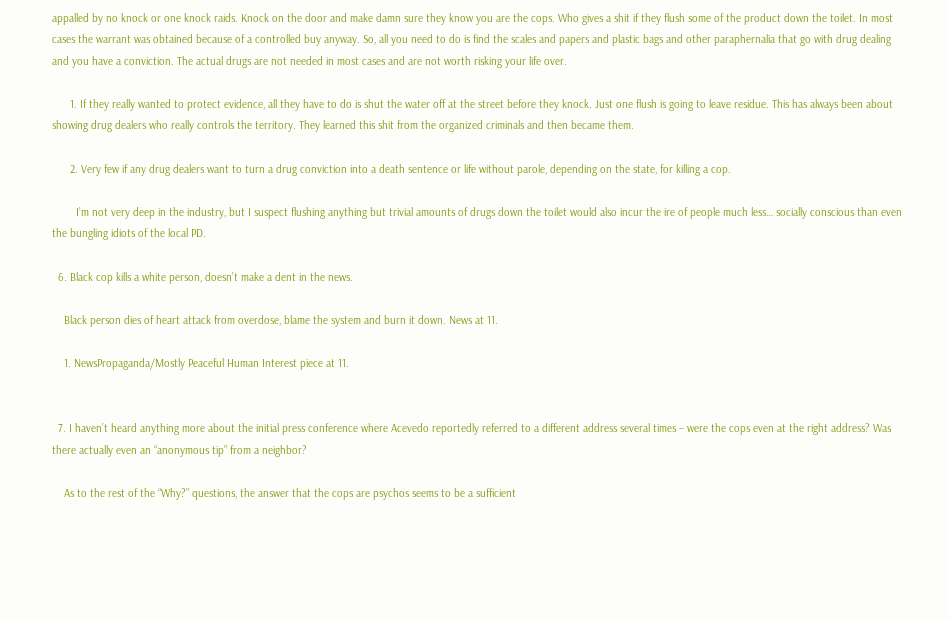appalled by no knock or one knock raids. Knock on the door and make damn sure they know you are the cops. Who gives a shit if they flush some of the product down the toilet. In most cases the warrant was obtained because of a controlled buy anyway. So, all you need to do is find the scales and papers and plastic bags and other paraphernalia that go with drug dealing and you have a conviction. The actual drugs are not needed in most cases and are not worth risking your life over.

      1. If they really wanted to protect evidence, all they have to do is shut the water off at the street before they knock. Just one flush is going to leave residue. This has always been about showing drug dealers who really controls the territory. They learned this shit from the organized criminals and then became them.

      2. Very few if any drug dealers want to turn a drug conviction into a death sentence or life without parole, depending on the state, for killing a cop.

        I’m not very deep in the industry, but I suspect flushing anything but trivial amounts of drugs down the toilet would also incur the ire of people much less… socially conscious than even the bungling idiots of the local PD.

  6. Black cop kills a white person, doesn’t make a dent in the news.

    Black person dies of heart attack from overdose, blame the system and burn it down. News at 11.

    1. NewsPropaganda/Mostly Peaceful Human Interest piece at 11.


  7. I haven’t heard anything more about the initial press conference where Acevedo reportedly referred to a different address several times – were the cops even at the right address? Was there actually even an “anonymous tip” from a neighbor?

    As to the rest of the “Why?” questions, the answer that the cops are psychos seems to be a sufficient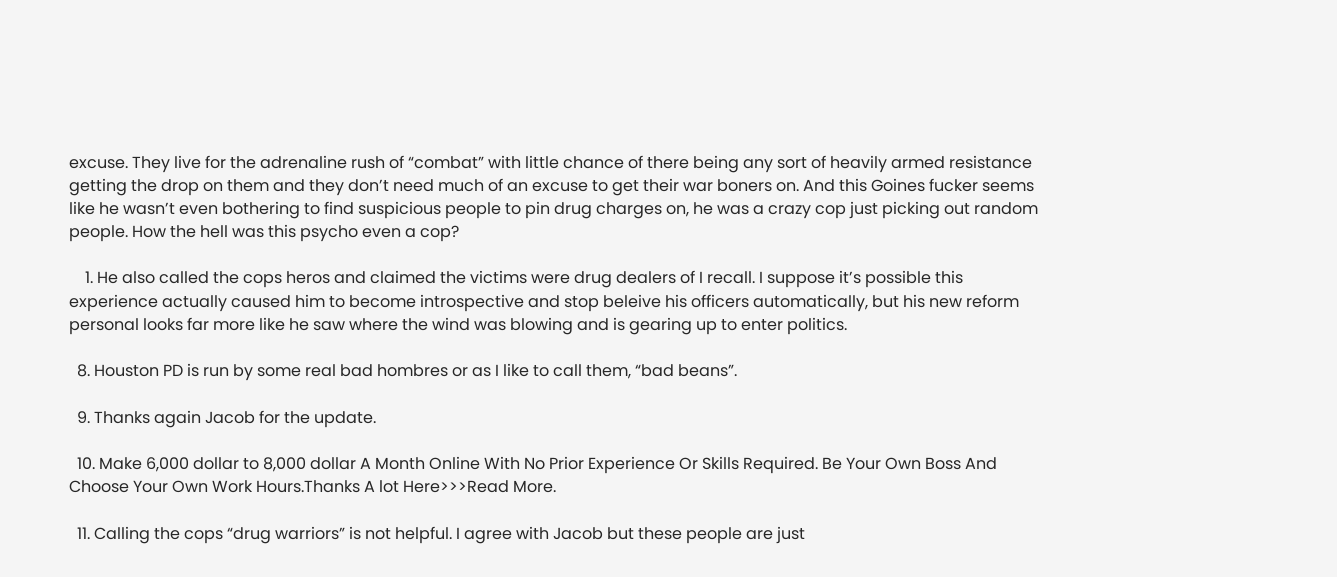excuse. They live for the adrenaline rush of “combat” with little chance of there being any sort of heavily armed resistance getting the drop on them and they don’t need much of an excuse to get their war boners on. And this Goines fucker seems like he wasn’t even bothering to find suspicious people to pin drug charges on, he was a crazy cop just picking out random people. How the hell was this psycho even a cop?

    1. He also called the cops heros and claimed the victims were drug dealers of I recall. I suppose it’s possible this experience actually caused him to become introspective and stop beleive his officers automatically, but his new reform personal looks far more like he saw where the wind was blowing and is gearing up to enter politics.

  8. Houston PD is run by some real bad hombres or as I like to call them, “bad beans”.

  9. Thanks again Jacob for the update.

  10. Make 6,000 dollar to 8,000 dollar A Month Online With No Prior Experience Or Skills Required. Be Your Own Boss And Choose Your Own Work Hours.Thanks A lot Here>>>Read More.

  11. Calling the cops “drug warriors” is not helpful. I agree with Jacob but these people are just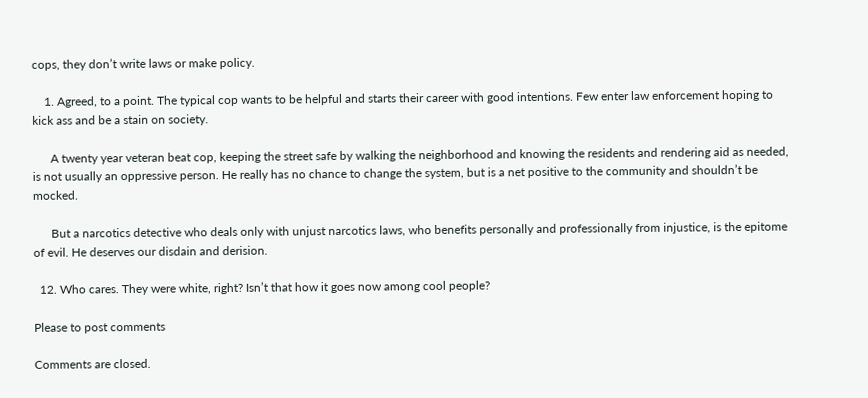cops, they don’t write laws or make policy.

    1. Agreed, to a point. The typical cop wants to be helpful and starts their career with good intentions. Few enter law enforcement hoping to kick ass and be a stain on society.

      A twenty year veteran beat cop, keeping the street safe by walking the neighborhood and knowing the residents and rendering aid as needed, is not usually an oppressive person. He really has no chance to change the system, but is a net positive to the community and shouldn’t be mocked.

      But a narcotics detective who deals only with unjust narcotics laws, who benefits personally and professionally from injustice, is the epitome of evil. He deserves our disdain and derision.

  12. Who cares. They were white, right? Isn’t that how it goes now among cool people?

Please to post comments

Comments are closed.